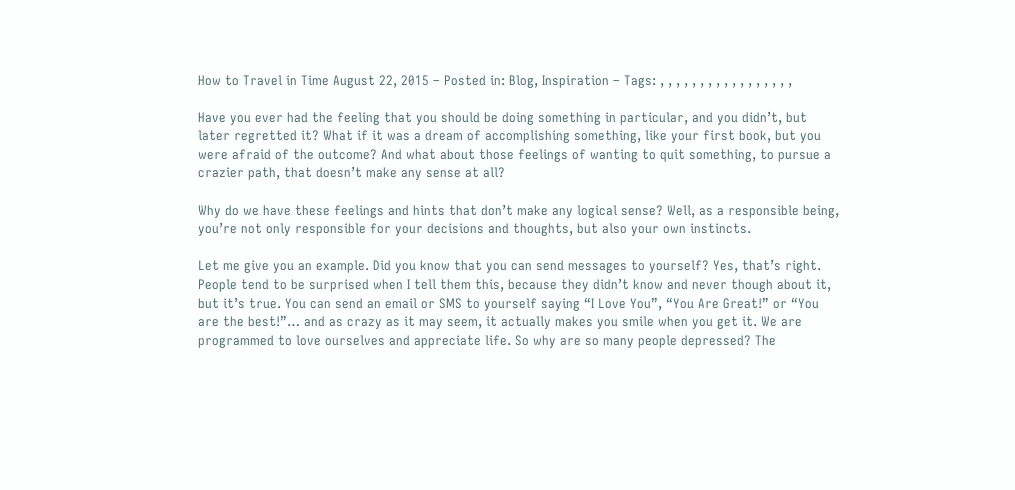How to Travel in Time August 22, 2015 – Posted in: Blog, Inspiration – Tags: , , , , , , , , , , , , , , , , ,

Have you ever had the feeling that you should be doing something in particular, and you didn’t, but later regretted it? What if it was a dream of accomplishing something, like your first book, but you were afraid of the outcome? And what about those feelings of wanting to quit something, to pursue a crazier path, that doesn’t make any sense at all?

Why do we have these feelings and hints that don’t make any logical sense? Well, as a responsible being, you’re not only responsible for your decisions and thoughts, but also your own instincts.

Let me give you an example. Did you know that you can send messages to yourself? Yes, that’s right. People tend to be surprised when I tell them this, because they didn’t know and never though about it, but it’s true. You can send an email or SMS to yourself saying “I Love You”, “You Are Great!” or “You are the best!”… and as crazy as it may seem, it actually makes you smile when you get it. We are programmed to love ourselves and appreciate life. So why are so many people depressed? The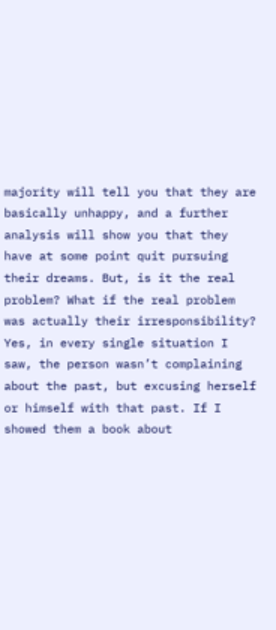majority will tell you that they are basically unhappy, and a further analysis will show you that they have at some point quit pursuing their dreams. But, is it the real problem? What if the real problem was actually their irresponsibility? Yes, in every single situation I saw, the person wasn’t complaining about the past, but excusing herself or himself with that past. If I showed them a book about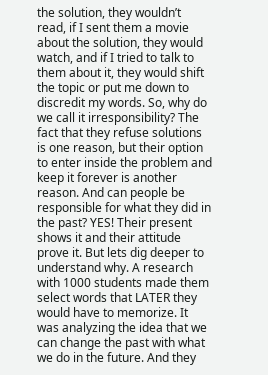the solution, they wouldn’t read, if I sent them a movie about the solution, they would watch, and if I tried to talk to them about it, they would shift the topic or put me down to discredit my words. So, why do we call it irresponsibility? The fact that they refuse solutions is one reason, but their option to enter inside the problem and keep it forever is another reason. And can people be responsible for what they did in the past? YES! Their present shows it and their attitude prove it. But lets dig deeper to understand why. A research with 1000 students made them select words that LATER they would have to memorize. It was analyzing the idea that we can change the past with what we do in the future. And they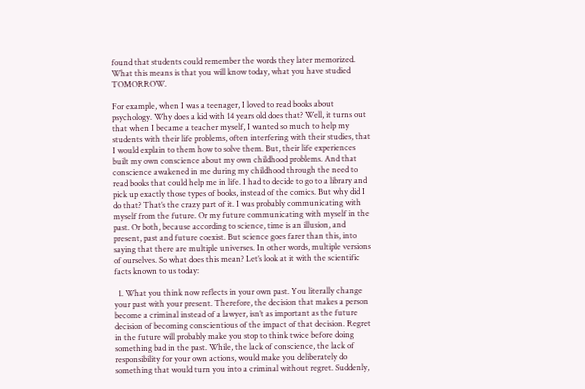found that students could remember the words they later memorized. What this means is that you will know today, what you have studied TOMORROW.

For example, when I was a teenager, I loved to read books about psychology. Why does a kid with 14 years old does that? Well, it turns out that when I became a teacher myself, I wanted so much to help my students with their life problems, often interfering with their studies, that I would explain to them how to solve them. But, their life experiences built my own conscience about my own childhood problems. And that conscience awakened in me during my childhood through the need to read books that could help me in life. I had to decide to go to a library and pick up exactly those types of books, instead of the comics. But why did I do that? That’s the crazy part of it. I was probably communicating with myself from the future. Or my future communicating with myself in the past. Or both, because according to science, time is an illusion, and present, past and future coexist. But science goes farer than this, into saying that there are multiple universes. In other words, multiple versions of ourselves. So what does this mean? Let’s look at it with the scientific facts known to us today:

  1. What you think now reflects in your own past. You literally change your past with your present. Therefore, the decision that makes a person become a criminal instead of a lawyer, isn’t as important as the future decision of becoming conscientious of the impact of that decision. Regret in the future will probably make you stop to think twice before doing something bad in the past. While, the lack of conscience, the lack of responsibility for your own actions, would make you deliberately do something that would turn you into a criminal without regret. Suddenly,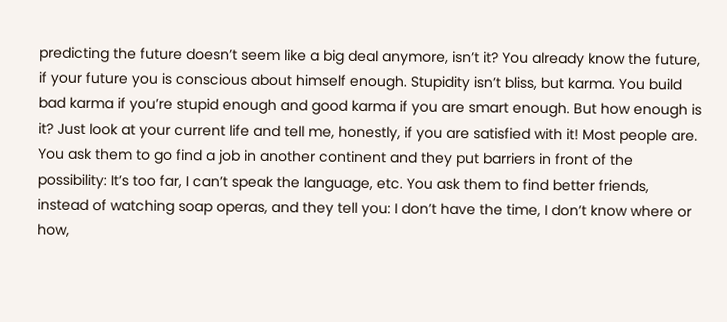predicting the future doesn’t seem like a big deal anymore, isn’t it? You already know the future, if your future you is conscious about himself enough. Stupidity isn’t bliss, but karma. You build bad karma if you’re stupid enough and good karma if you are smart enough. But how enough is it? Just look at your current life and tell me, honestly, if you are satisfied with it! Most people are. You ask them to go find a job in another continent and they put barriers in front of the possibility: It’s too far, I can’t speak the language, etc. You ask them to find better friends, instead of watching soap operas, and they tell you: I don’t have the time, I don’t know where or how,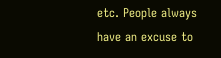etc. People always have an excuse to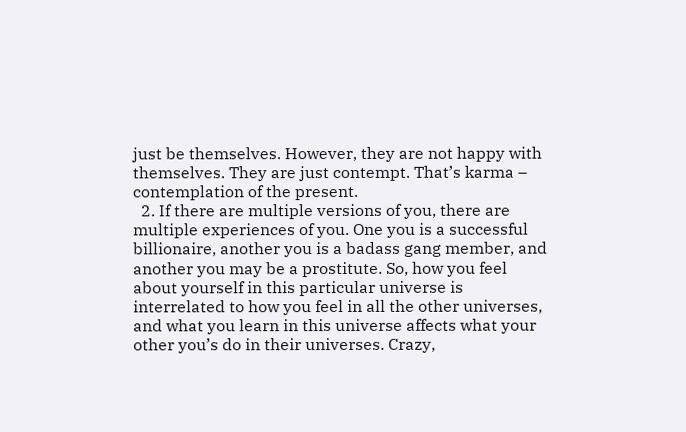just be themselves. However, they are not happy with themselves. They are just contempt. That’s karma – contemplation of the present.
  2. If there are multiple versions of you, there are multiple experiences of you. One you is a successful billionaire, another you is a badass gang member, and another you may be a prostitute. So, how you feel about yourself in this particular universe is interrelated to how you feel in all the other universes, and what you learn in this universe affects what your other you’s do in their universes. Crazy,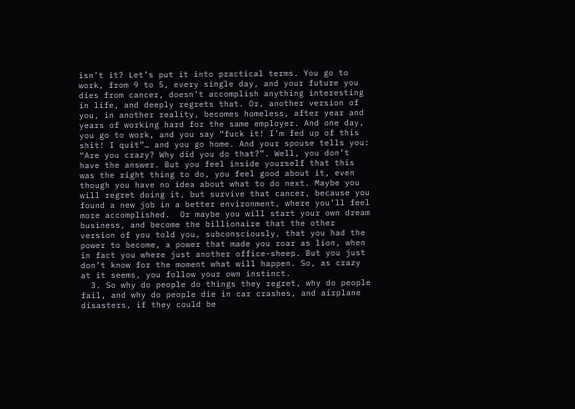isn’t it? Let’s put it into practical terms. You go to work, from 9 to 5, every single day, and your future you dies from cancer, doesn’t accomplish anything interesting in life, and deeply regrets that. Or, another version of you, in another reality, becomes homeless, after year and years of working hard for the same employer. And one day, you go to work, and you say “fuck it! I’m fed up of this shit! I quit”… and you go home. And your spouse tells you: “Are you crazy? Why did you do that?”. Well, you don’t have the answer. But you feel inside yourself that this was the right thing to do, you feel good about it, even though you have no idea about what to do next. Maybe you will regret doing it, but survive that cancer, because you found a new job in a better environment, where you’ll feel more accomplished.  Or maybe you will start your own dream business, and become the billionaire that the other version of you told you, subconsciously, that you had the power to become, a power that made you roar as lion, when in fact you where just another office-sheep. But you just don’t know for the moment what will happen. So, as crazy at it seems, you follow your own instinct.
  3. So why do people do things they regret, why do people fail, and why do people die in car crashes, and airplane disasters, if they could be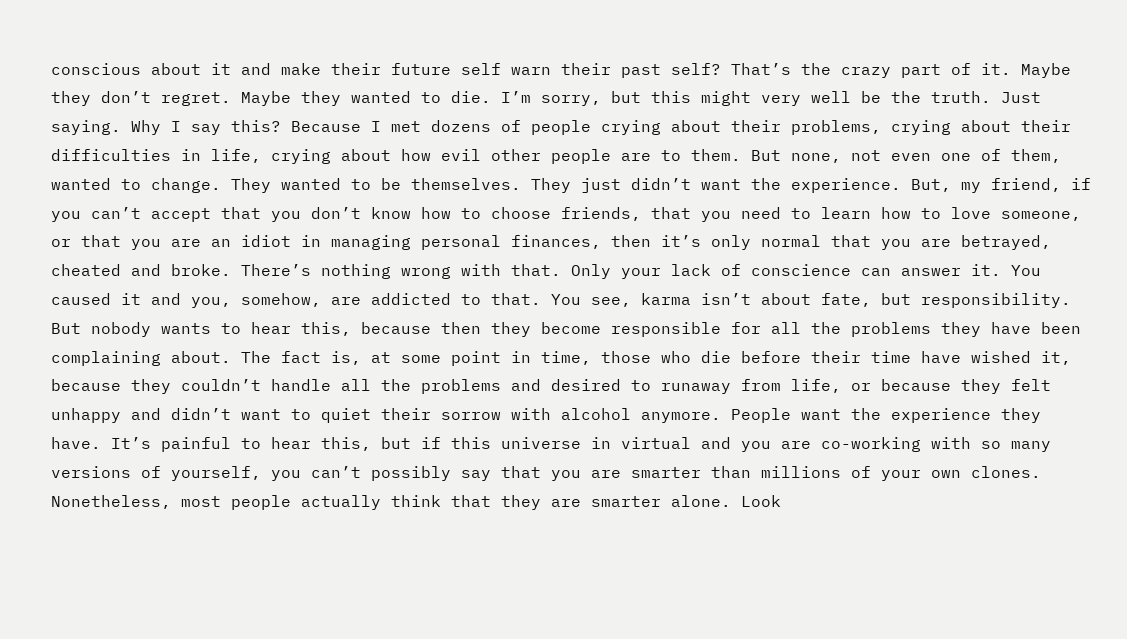conscious about it and make their future self warn their past self? That’s the crazy part of it. Maybe they don’t regret. Maybe they wanted to die. I’m sorry, but this might very well be the truth. Just saying. Why I say this? Because I met dozens of people crying about their problems, crying about their difficulties in life, crying about how evil other people are to them. But none, not even one of them, wanted to change. They wanted to be themselves. They just didn’t want the experience. But, my friend, if you can’t accept that you don’t know how to choose friends, that you need to learn how to love someone, or that you are an idiot in managing personal finances, then it’s only normal that you are betrayed, cheated and broke. There’s nothing wrong with that. Only your lack of conscience can answer it. You caused it and you, somehow, are addicted to that. You see, karma isn’t about fate, but responsibility. But nobody wants to hear this, because then they become responsible for all the problems they have been complaining about. The fact is, at some point in time, those who die before their time have wished it, because they couldn’t handle all the problems and desired to runaway from life, or because they felt unhappy and didn’t want to quiet their sorrow with alcohol anymore. People want the experience they have. It’s painful to hear this, but if this universe in virtual and you are co-working with so many versions of yourself, you can’t possibly say that you are smarter than millions of your own clones. Nonetheless, most people actually think that they are smarter alone. Look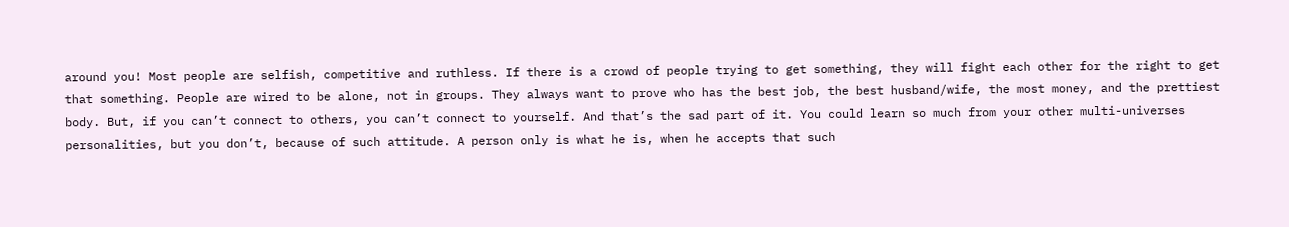around you! Most people are selfish, competitive and ruthless. If there is a crowd of people trying to get something, they will fight each other for the right to get that something. People are wired to be alone, not in groups. They always want to prove who has the best job, the best husband/wife, the most money, and the prettiest body. But, if you can’t connect to others, you can’t connect to yourself. And that’s the sad part of it. You could learn so much from your other multi-universes personalities, but you don’t, because of such attitude. A person only is what he is, when he accepts that such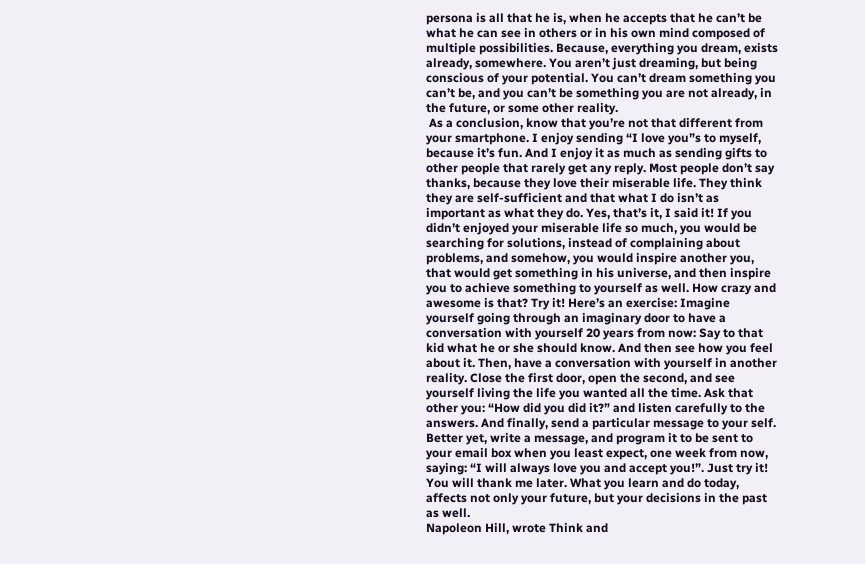persona is all that he is, when he accepts that he can’t be what he can see in others or in his own mind composed of multiple possibilities. Because, everything you dream, exists already, somewhere. You aren’t just dreaming, but being conscious of your potential. You can’t dream something you can’t be, and you can’t be something you are not already, in the future, or some other reality.
 As a conclusion, know that you’re not that different from your smartphone. I enjoy sending “I love you”s to myself, because it’s fun. And I enjoy it as much as sending gifts to other people that rarely get any reply. Most people don’t say thanks, because they love their miserable life. They think they are self-sufficient and that what I do isn’t as important as what they do. Yes, that’s it, I said it! If you didn’t enjoyed your miserable life so much, you would be searching for solutions, instead of complaining about problems, and somehow, you would inspire another you, that would get something in his universe, and then inspire you to achieve something to yourself as well. How crazy and awesome is that? Try it! Here’s an exercise: Imagine yourself going through an imaginary door to have a conversation with yourself 20 years from now: Say to that kid what he or she should know. And then see how you feel about it. Then, have a conversation with yourself in another reality. Close the first door, open the second, and see yourself living the life you wanted all the time. Ask that other you: “How did you did it?” and listen carefully to the answers. And finally, send a particular message to your self. Better yet, write a message, and program it to be sent to your email box when you least expect, one week from now, saying: “I will always love you and accept you!”. Just try it! You will thank me later. What you learn and do today, affects not only your future, but your decisions in the past as well.
Napoleon Hill, wrote Think and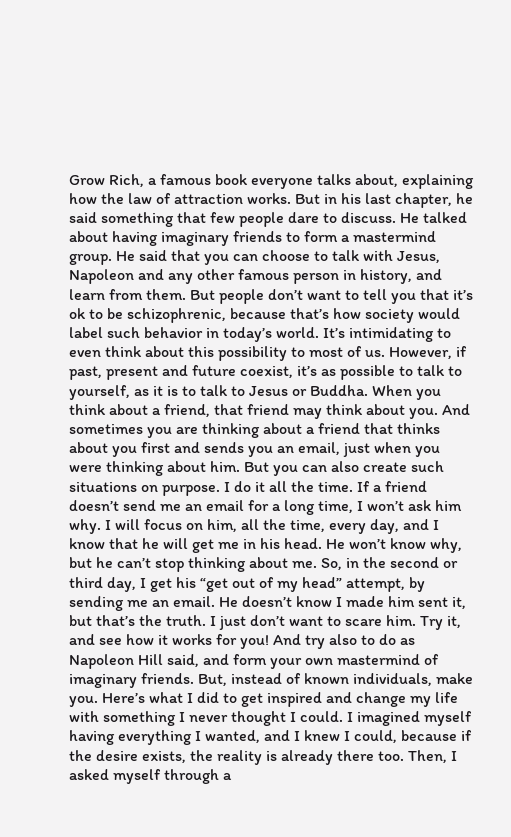Grow Rich, a famous book everyone talks about, explaining how the law of attraction works. But in his last chapter, he said something that few people dare to discuss. He talked about having imaginary friends to form a mastermind group. He said that you can choose to talk with Jesus, Napoleon and any other famous person in history, and learn from them. But people don’t want to tell you that it’s ok to be schizophrenic, because that’s how society would label such behavior in today’s world. It’s intimidating to even think about this possibility to most of us. However, if past, present and future coexist, it’s as possible to talk to yourself, as it is to talk to Jesus or Buddha. When you think about a friend, that friend may think about you. And sometimes you are thinking about a friend that thinks about you first and sends you an email, just when you were thinking about him. But you can also create such situations on purpose. I do it all the time. If a friend doesn’t send me an email for a long time, I won’t ask him why. I will focus on him, all the time, every day, and I know that he will get me in his head. He won’t know why, but he can’t stop thinking about me. So, in the second or third day, I get his “get out of my head” attempt, by sending me an email. He doesn’t know I made him sent it, but that’s the truth. I just don’t want to scare him. Try it, and see how it works for you! And try also to do as Napoleon Hill said, and form your own mastermind of imaginary friends. But, instead of known individuals, make you. Here’s what I did to get inspired and change my life with something I never thought I could. I imagined myself having everything I wanted, and I knew I could, because if the desire exists, the reality is already there too. Then, I asked myself through a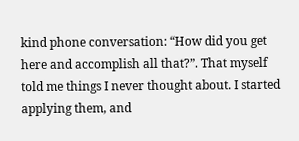kind phone conversation: “How did you get here and accomplish all that?”. That myself told me things I never thought about. I started applying them, and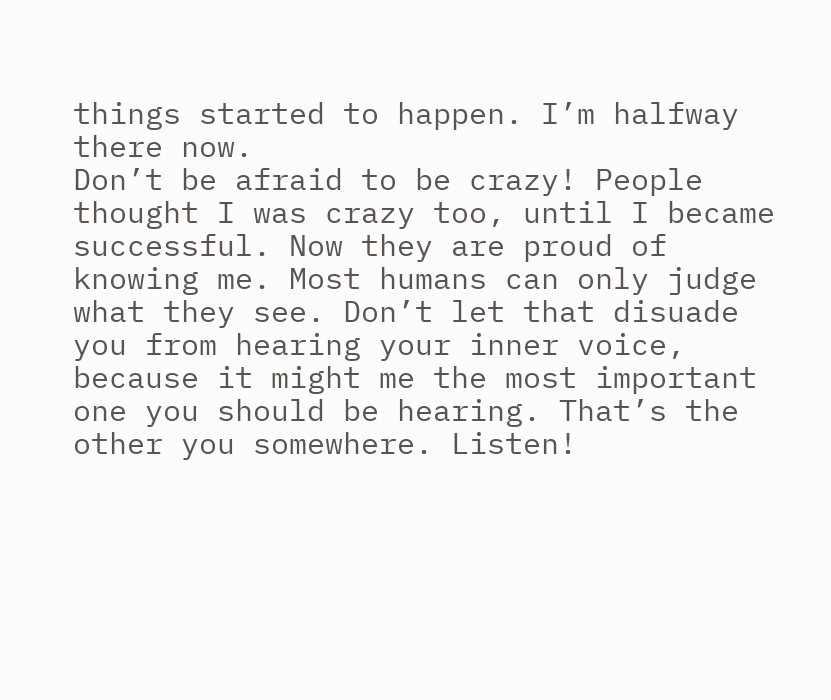things started to happen. I’m halfway there now.
Don’t be afraid to be crazy! People thought I was crazy too, until I became successful. Now they are proud of knowing me. Most humans can only judge what they see. Don’t let that disuade you from hearing your inner voice, because it might me the most important one you should be hearing. That’s the other you somewhere. Listen!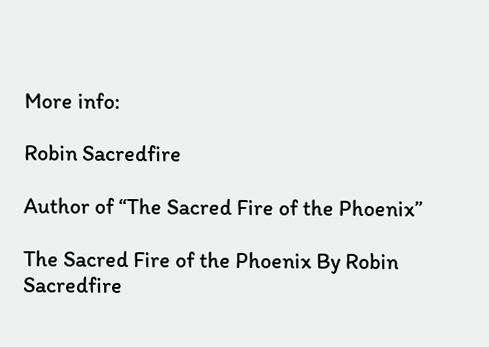More info:

Robin Sacredfire

Author of “The Sacred Fire of the Phoenix”

The Sacred Fire of the Phoenix By Robin Sacredfire